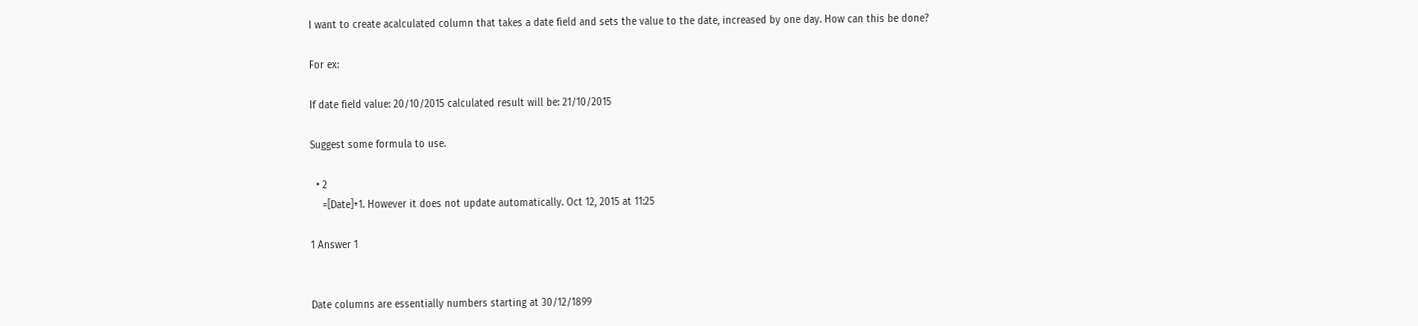I want to create acalculated column that takes a date field and sets the value to the date, increased by one day. How can this be done?

For ex:

If date field value: 20/10/2015 calculated result will be: 21/10/2015

Suggest some formula to use.

  • 2
    =[Date]+1. However it does not update automatically. Oct 12, 2015 at 11:25

1 Answer 1


Date columns are essentially numbers starting at 30/12/1899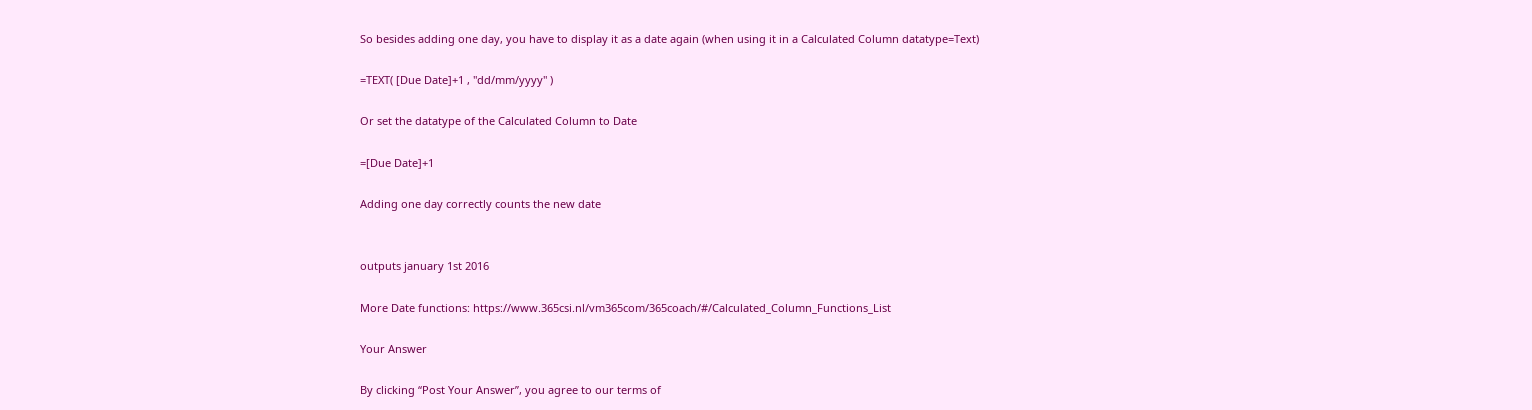So besides adding one day, you have to display it as a date again (when using it in a Calculated Column datatype=Text)

=TEXT( [Due Date]+1 , "dd/mm/yyyy" )

Or set the datatype of the Calculated Column to Date

=[Due Date]+1

Adding one day correctly counts the new date


outputs january 1st 2016

More Date functions: https://www.365csi.nl/vm365com/365coach/#/Calculated_Column_Functions_List

Your Answer

By clicking “Post Your Answer”, you agree to our terms of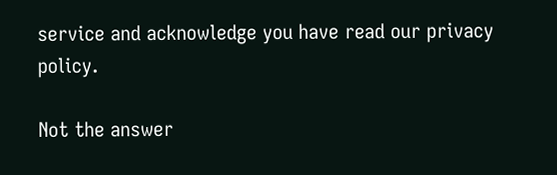service and acknowledge you have read our privacy policy.

Not the answer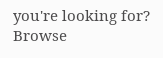you're looking for? Browse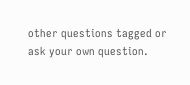other questions tagged or ask your own question.